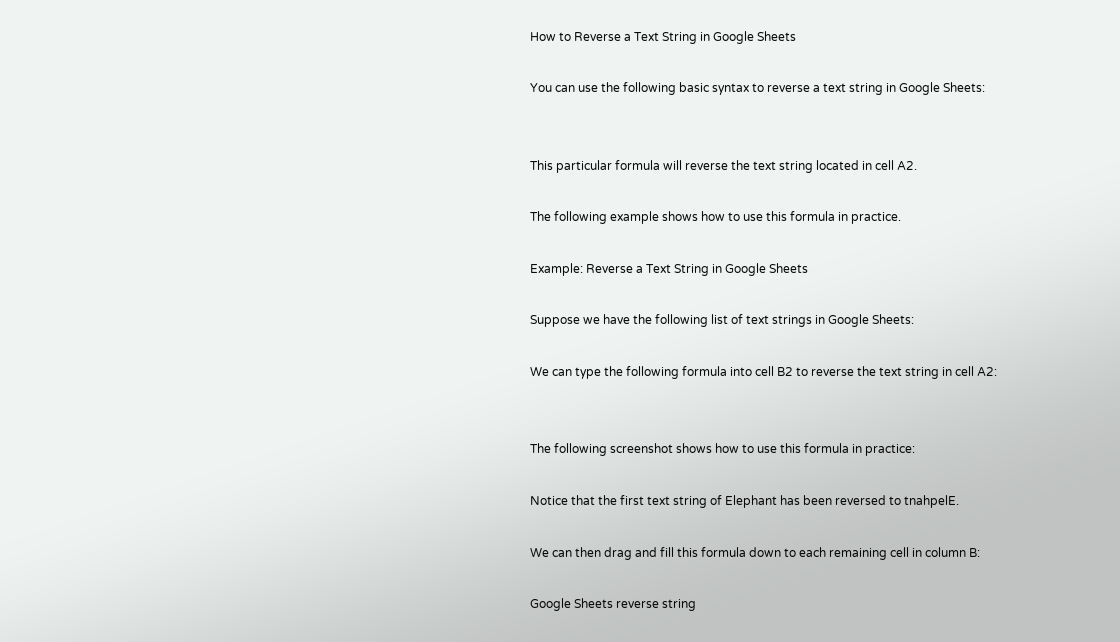How to Reverse a Text String in Google Sheets

You can use the following basic syntax to reverse a text string in Google Sheets:


This particular formula will reverse the text string located in cell A2.

The following example shows how to use this formula in practice.

Example: Reverse a Text String in Google Sheets

Suppose we have the following list of text strings in Google Sheets:

We can type the following formula into cell B2 to reverse the text string in cell A2:


The following screenshot shows how to use this formula in practice:

Notice that the first text string of Elephant has been reversed to tnahpelE.

We can then drag and fill this formula down to each remaining cell in column B:

Google Sheets reverse string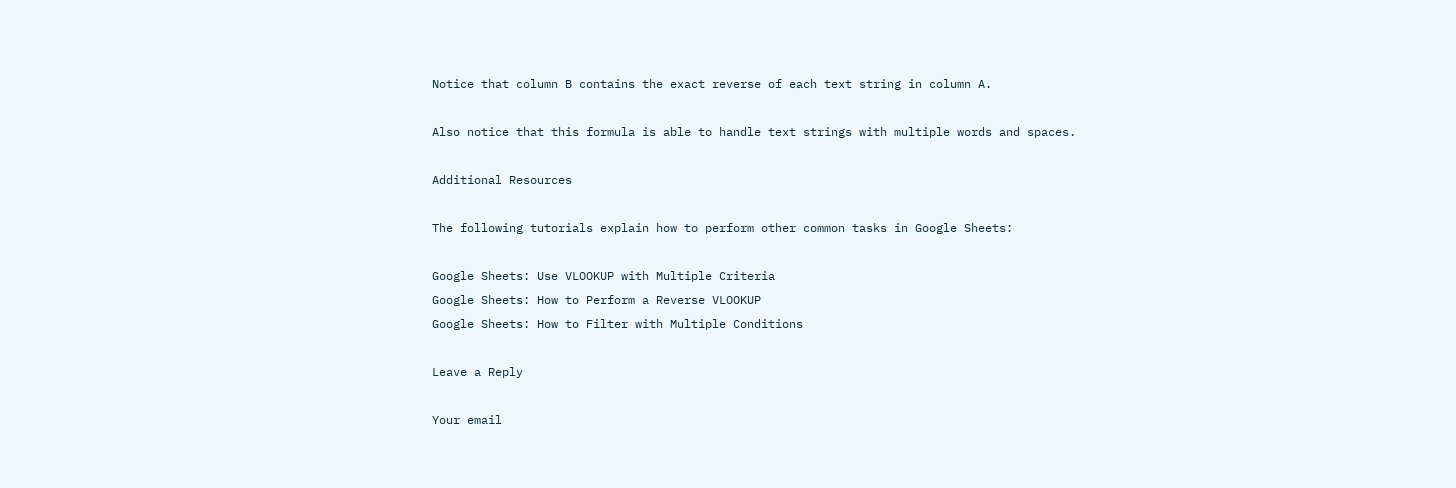Notice that column B contains the exact reverse of each text string in column A.

Also notice that this formula is able to handle text strings with multiple words and spaces.

Additional Resources

The following tutorials explain how to perform other common tasks in Google Sheets:

Google Sheets: Use VLOOKUP with Multiple Criteria
Google Sheets: How to Perform a Reverse VLOOKUP
Google Sheets: How to Filter with Multiple Conditions

Leave a Reply

Your email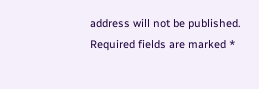address will not be published. Required fields are marked *